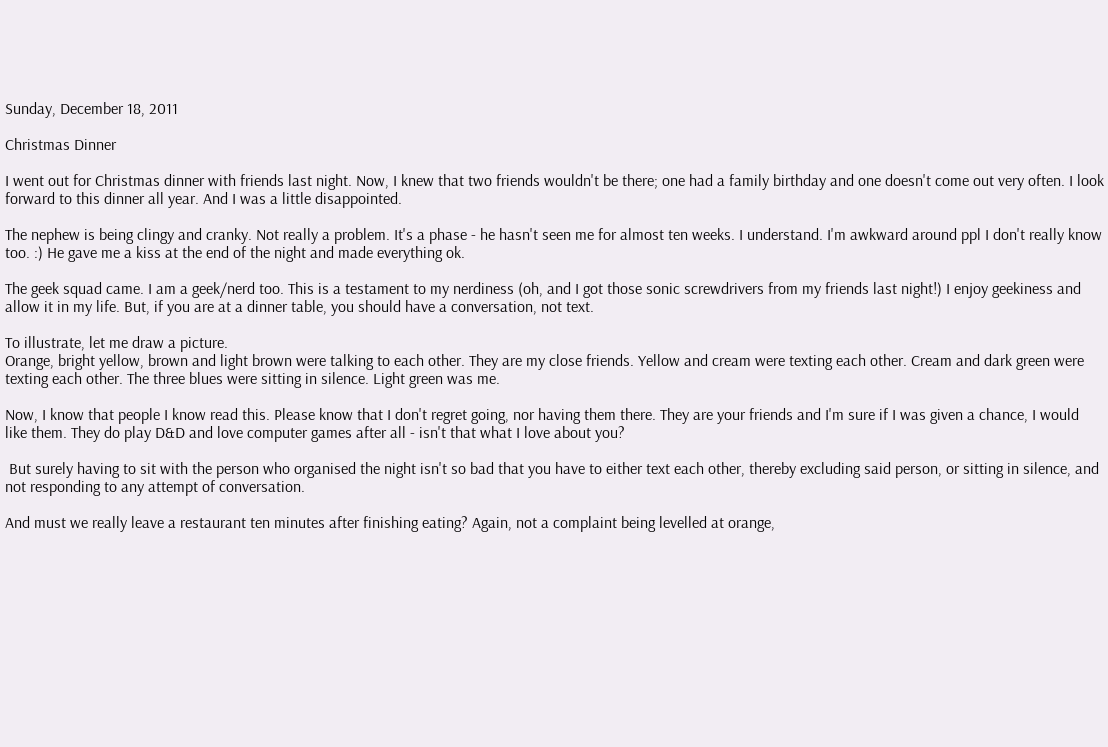Sunday, December 18, 2011

Christmas Dinner

I went out for Christmas dinner with friends last night. Now, I knew that two friends wouldn't be there; one had a family birthday and one doesn't come out very often. I look forward to this dinner all year. And I was a little disappointed.

The nephew is being clingy and cranky. Not really a problem. It's a phase - he hasn't seen me for almost ten weeks. I understand. I'm awkward around ppl I don't really know too. :) He gave me a kiss at the end of the night and made everything ok.

The geek squad came. I am a geek/nerd too. This is a testament to my nerdiness (oh, and I got those sonic screwdrivers from my friends last night!) I enjoy geekiness and allow it in my life. But, if you are at a dinner table, you should have a conversation, not text.

To illustrate, let me draw a picture.
Orange, bright yellow, brown and light brown were talking to each other. They are my close friends. Yellow and cream were texting each other. Cream and dark green were texting each other. The three blues were sitting in silence. Light green was me.

Now, I know that people I know read this. Please know that I don't regret going, nor having them there. They are your friends and I'm sure if I was given a chance, I would like them. They do play D&D and love computer games after all - isn't that what I love about you?

 But surely having to sit with the person who organised the night isn't so bad that you have to either text each other, thereby excluding said person, or sitting in silence, and not responding to any attempt of conversation.

And must we really leave a restaurant ten minutes after finishing eating? Again, not a complaint being levelled at orange,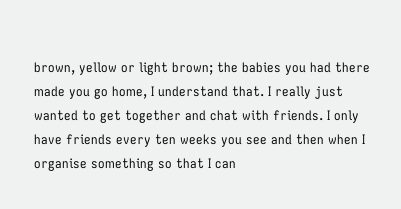brown, yellow or light brown; the babies you had there made you go home, I understand that. I really just wanted to get together and chat with friends. I only have friends every ten weeks you see and then when I organise something so that I can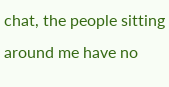chat, the people sitting around me have no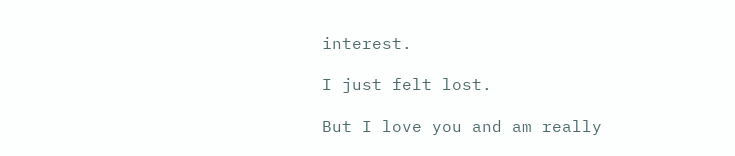interest.

I just felt lost.

But I love you and am really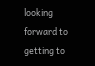looking forward to getting to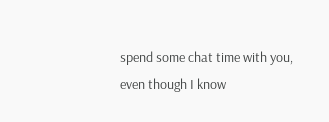spend some chat time with you, even though I know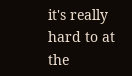it's really hard to at the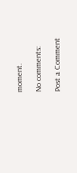moment.

No comments:

Post a Comment